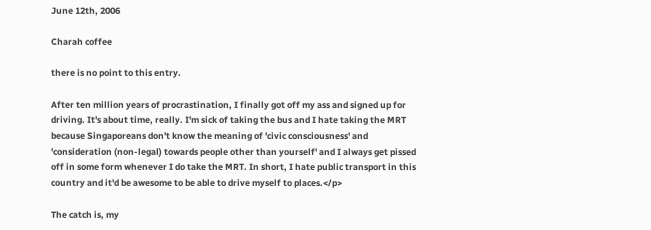June 12th, 2006

Charah coffee

there is no point to this entry.

After ten million years of procrastination, I finally got off my ass and signed up for driving. It's about time, really. I'm sick of taking the bus and I hate taking the MRT because Singaporeans don't know the meaning of 'civic consciousness' and 'consideration (non-legal) towards people other than yourself' and I always get pissed off in some form whenever I do take the MRT. In short, I hate public transport in this country and it'd be awesome to be able to drive myself to places.</p>

The catch is, my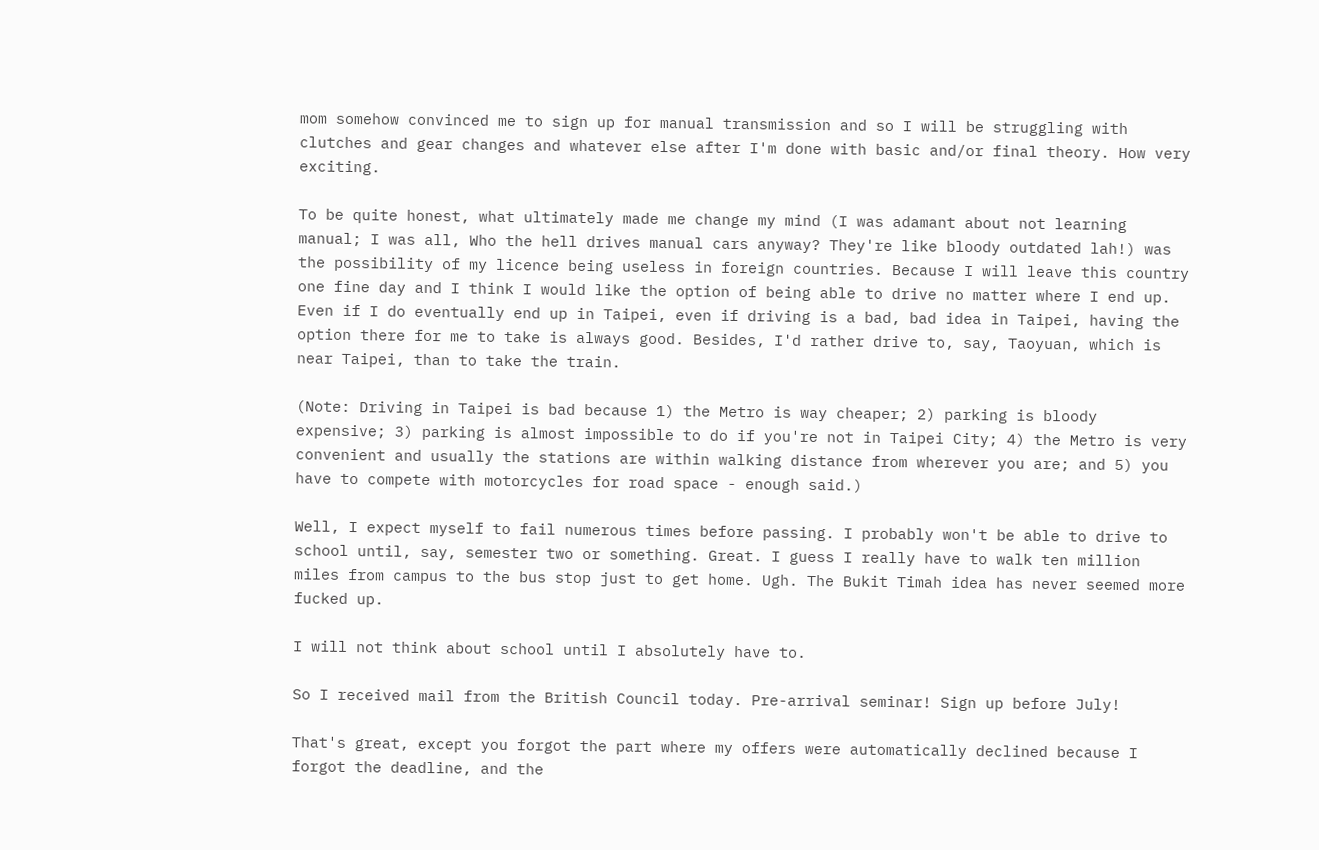mom somehow convinced me to sign up for manual transmission and so I will be struggling with clutches and gear changes and whatever else after I'm done with basic and/or final theory. How very exciting.

To be quite honest, what ultimately made me change my mind (I was adamant about not learning manual; I was all, Who the hell drives manual cars anyway? They're like bloody outdated lah!) was the possibility of my licence being useless in foreign countries. Because I will leave this country one fine day and I think I would like the option of being able to drive no matter where I end up. Even if I do eventually end up in Taipei, even if driving is a bad, bad idea in Taipei, having the option there for me to take is always good. Besides, I'd rather drive to, say, Taoyuan, which is near Taipei, than to take the train.

(Note: Driving in Taipei is bad because 1) the Metro is way cheaper; 2) parking is bloody expensive; 3) parking is almost impossible to do if you're not in Taipei City; 4) the Metro is very convenient and usually the stations are within walking distance from wherever you are; and 5) you have to compete with motorcycles for road space - enough said.)

Well, I expect myself to fail numerous times before passing. I probably won't be able to drive to school until, say, semester two or something. Great. I guess I really have to walk ten million miles from campus to the bus stop just to get home. Ugh. The Bukit Timah idea has never seemed more fucked up.

I will not think about school until I absolutely have to.

So I received mail from the British Council today. Pre-arrival seminar! Sign up before July!

That's great, except you forgot the part where my offers were automatically declined because I forgot the deadline, and the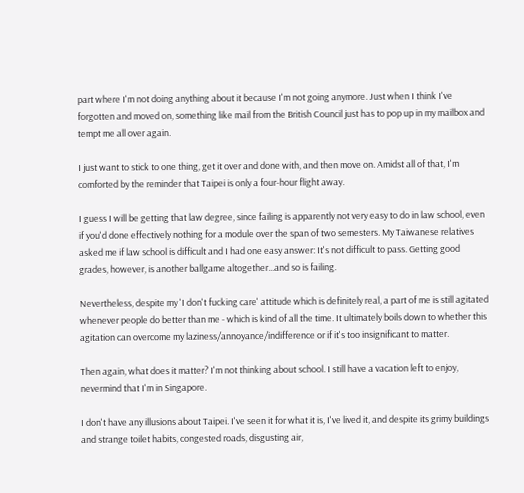part where I'm not doing anything about it because I'm not going anymore. Just when I think I've forgotten and moved on, something like mail from the British Council just has to pop up in my mailbox and tempt me all over again.

I just want to stick to one thing, get it over and done with, and then move on. Amidst all of that, I'm comforted by the reminder that Taipei is only a four-hour flight away.

I guess I will be getting that law degree, since failing is apparently not very easy to do in law school, even if you'd done effectively nothing for a module over the span of two semesters. My Taiwanese relatives asked me if law school is difficult and I had one easy answer: It's not difficult to pass. Getting good grades, however, is another ballgame altogether...and so is failing.

Nevertheless, despite my 'I don't fucking care' attitude which is definitely real, a part of me is still agitated whenever people do better than me - which is kind of all the time. It ultimately boils down to whether this agitation can overcome my laziness/annoyance/indifference or if it's too insignificant to matter.

Then again, what does it matter? I'm not thinking about school. I still have a vacation left to enjoy, nevermind that I'm in Singapore.

I don't have any illusions about Taipei. I've seen it for what it is, I've lived it, and despite its grimy buildings and strange toilet habits, congested roads, disgusting air,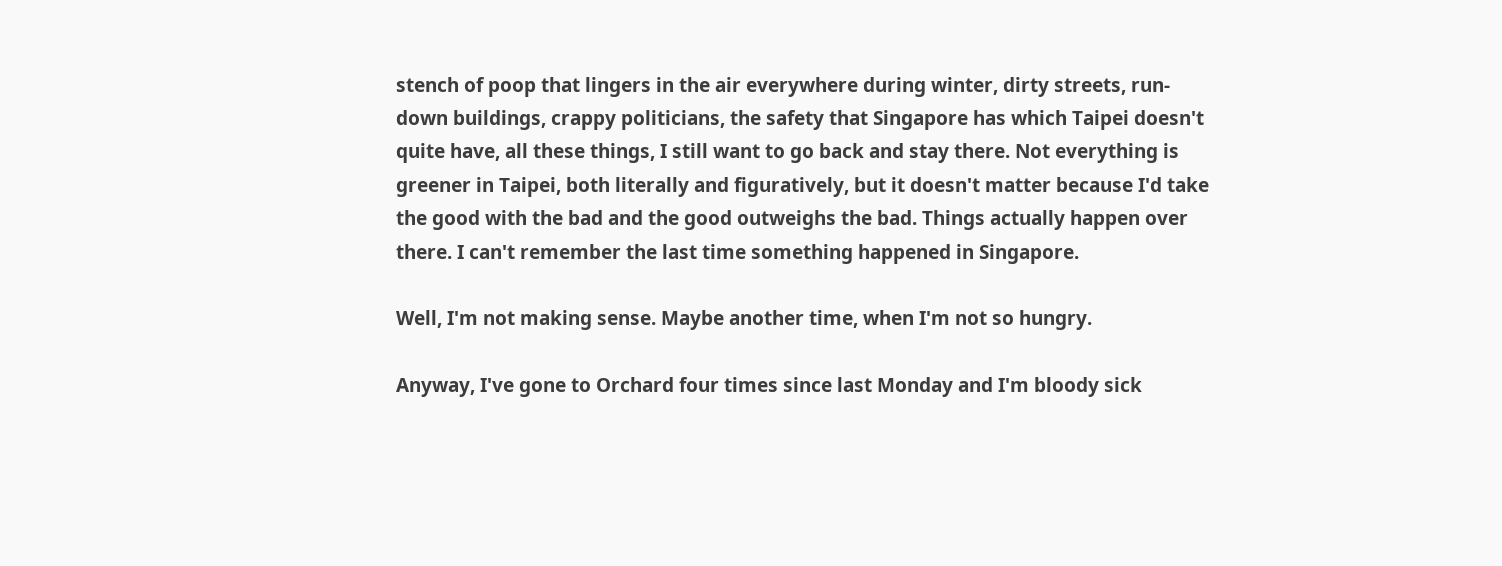stench of poop that lingers in the air everywhere during winter, dirty streets, run-down buildings, crappy politicians, the safety that Singapore has which Taipei doesn't quite have, all these things, I still want to go back and stay there. Not everything is greener in Taipei, both literally and figuratively, but it doesn't matter because I'd take the good with the bad and the good outweighs the bad. Things actually happen over there. I can't remember the last time something happened in Singapore.

Well, I'm not making sense. Maybe another time, when I'm not so hungry.

Anyway, I've gone to Orchard four times since last Monday and I'm bloody sick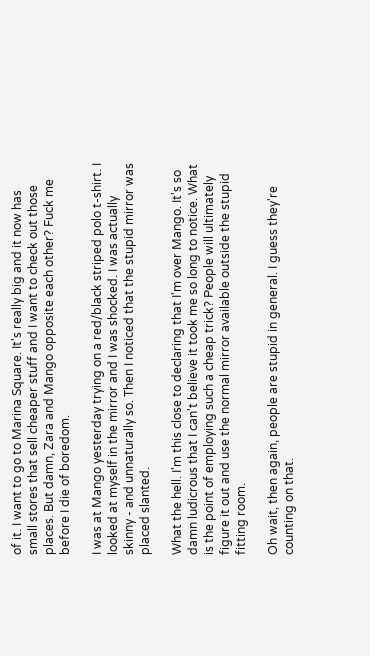of it. I want to go to Marina Square. It's really big and it now has small stores that sell cheaper stuff and I want to check out those places. But damn, Zara and Mango opposite each other? Fuck me before I die of boredom.

I was at Mango yesterday trying on a red/black striped polo t-shirt. I looked at myself in the mirror and I was shocked. I was actually skinny - and unnaturally so. Then I noticed that the stupid mirror was placed slanted.

What the hell. I'm this close to declaring that I'm over Mango. It's so damn ludicrous that I can't believe it took me so long to notice. What is the point of employing such a cheap trick? People will ultimately figure it out and use the normal mirror available outside the stupid fitting room.

Oh wait, then again, people are stupid in general. I guess they're counting on that.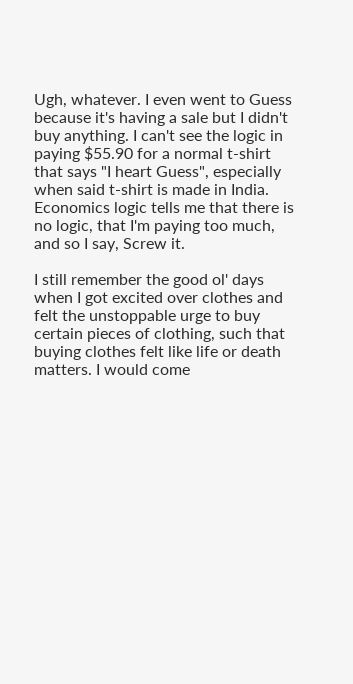Ugh, whatever. I even went to Guess because it's having a sale but I didn't buy anything. I can't see the logic in paying $55.90 for a normal t-shirt that says "I heart Guess", especially when said t-shirt is made in India. Economics logic tells me that there is no logic, that I'm paying too much, and so I say, Screw it.

I still remember the good ol' days when I got excited over clothes and felt the unstoppable urge to buy certain pieces of clothing, such that buying clothes felt like life or death matters. I would come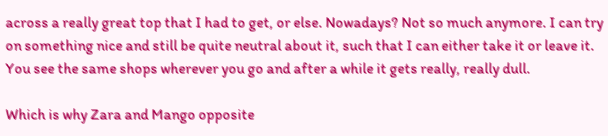across a really great top that I had to get, or else. Nowadays? Not so much anymore. I can try on something nice and still be quite neutral about it, such that I can either take it or leave it. You see the same shops wherever you go and after a while it gets really, really dull.

Which is why Zara and Mango opposite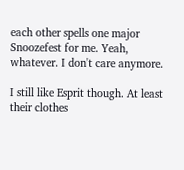each other spells one major Snoozefest for me. Yeah, whatever. I don't care anymore.

I still like Esprit though. At least their clothes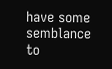have some semblance to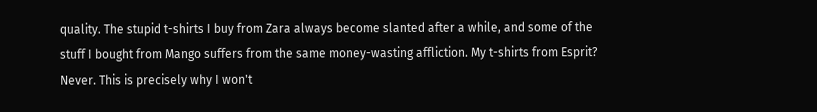quality. The stupid t-shirts I buy from Zara always become slanted after a while, and some of the stuff I bought from Mango suffers from the same money-wasting affliction. My t-shirts from Esprit? Never. This is precisely why I won't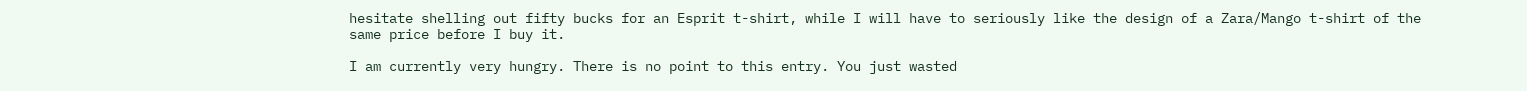hesitate shelling out fifty bucks for an Esprit t-shirt, while I will have to seriously like the design of a Zara/Mango t-shirt of the same price before I buy it.

I am currently very hungry. There is no point to this entry. You just wasted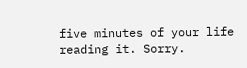five minutes of your life reading it. Sorry.